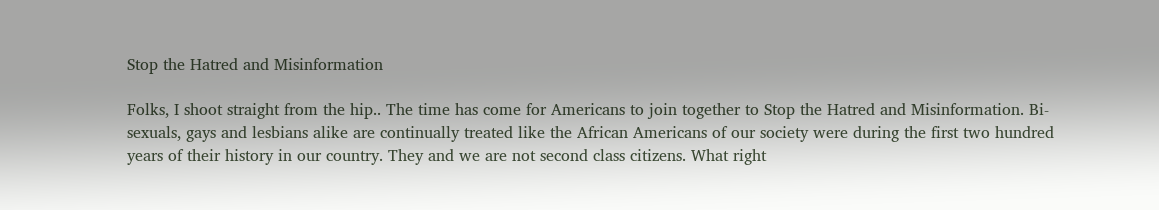Stop the Hatred and Misinformation

Folks, I shoot straight from the hip.. The time has come for Americans to join together to Stop the Hatred and Misinformation. Bi-sexuals, gays and lesbians alike are continually treated like the African Americans of our society were during the first two hundred years of their history in our country. They and we are not second class citizens. What right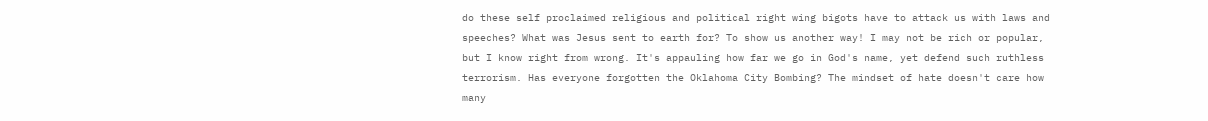do these self proclaimed religious and political right wing bigots have to attack us with laws and speeches? What was Jesus sent to earth for? To show us another way! I may not be rich or popular, but I know right from wrong. It's appauling how far we go in God's name, yet defend such ruthless terrorism. Has everyone forgotten the Oklahoma City Bombing? The mindset of hate doesn't care how many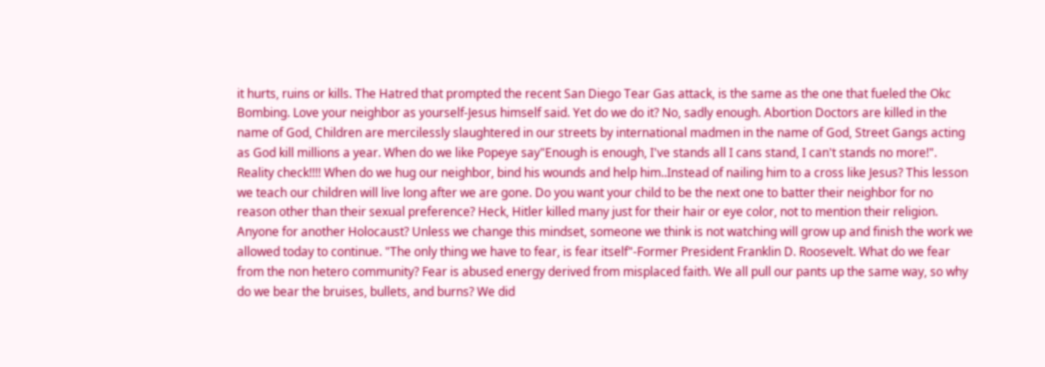it hurts, ruins or kills. The Hatred that prompted the recent San Diego Tear Gas attack, is the same as the one that fueled the Okc Bombing. Love your neighbor as yourself-Jesus himself said. Yet do we do it? No, sadly enough. Abortion Doctors are killed in the name of God, Children are mercilessly slaughtered in our streets by international madmen in the name of God, Street Gangs acting as God kill millions a year. When do we like Popeye say"Enough is enough, I've stands all I cans stand, I can't stands no more!". Reality check!!!! When do we hug our neighbor, bind his wounds and help him..Instead of nailing him to a cross like Jesus? This lesson we teach our children will live long after we are gone. Do you want your child to be the next one to batter their neighbor for no reason other than their sexual preference? Heck, Hitler killed many just for their hair or eye color, not to mention their religion. Anyone for another Holocaust? Unless we change this mindset, someone we think is not watching will grow up and finish the work we allowed today to continue. "The only thing we have to fear, is fear itself"-Former President Franklin D. Roosevelt. What do we fear from the non hetero community? Fear is abused energy derived from misplaced faith. We all pull our pants up the same way, so why do we bear the bruises, bullets, and burns? We did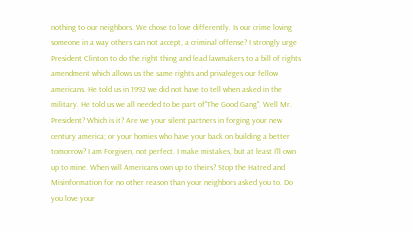nothing to our neighbors. We chose to love differently. Is our crime loving someone in a way others can not accept, a criminal offense? I strongly urge President Clinton to do the right thing and lead lawmakers to a bill of rights amendment which allows us the same rights and privaleges our fellow americans. He told us in 1992 we did not have to tell when asked in the military. He told us we all needed to be part of"The Good Gang". Well Mr. President? Which is it? Are we your silent partners in forging your new century america; or your homies who have your back on building a better tomorrow? I am Forgiven, not perfect. I make mistakes, but at least I'll own up to mine. When will Americans own up to theirs? Stop the Hatred and Misinformation for no other reason than your neighbors asked you to. Do you love your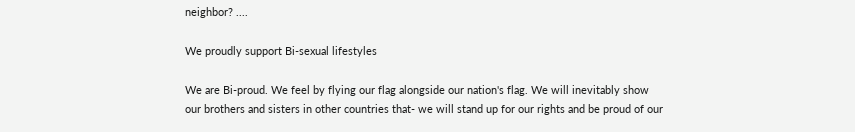neighbor? ....

We proudly support Bi-sexual lifestyles

We are Bi-proud. We feel by flying our flag alongside our nation's flag. We will inevitably show our brothers and sisters in other countries that- we will stand up for our rights and be proud of our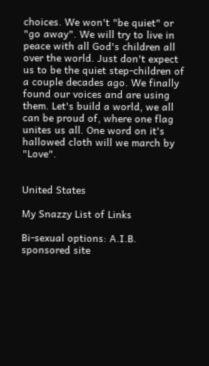choices. We won't "be quiet" or "go away". We will try to live in peace with all God's children all over the world. Just don't expect us to be the quiet step-children of a couple decades ago. We finally found our voices and are using them. Let's build a world, we all can be proud of, where one flag unites us all. One word on it's hallowed cloth will we march by "Love".


United States

My Snazzy List of Links

Bi-sexual options: A.I.B. sponsored site